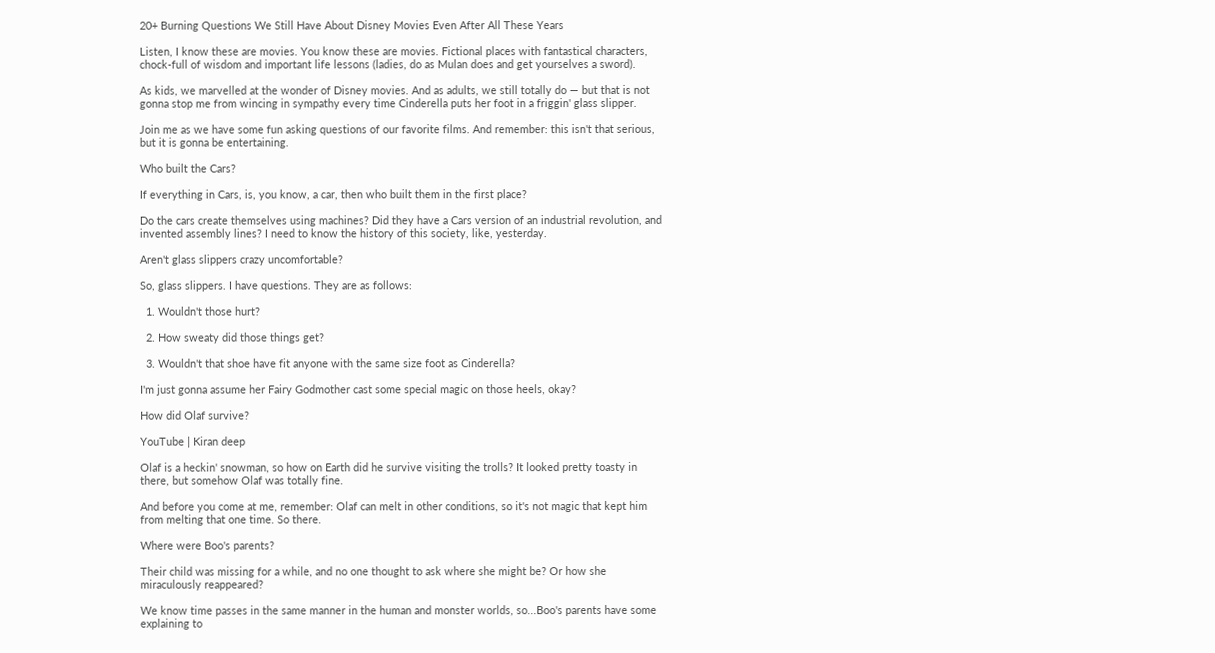20+ Burning Questions We Still Have About Disney Movies Even After All These Years

Listen, I know these are movies. You know these are movies. Fictional places with fantastical characters, chock-full of wisdom and important life lessons (ladies, do as Mulan does and get yourselves a sword).

As kids, we marvelled at the wonder of Disney movies. And as adults, we still totally do — but that is not gonna stop me from wincing in sympathy every time Cinderella puts her foot in a friggin' glass slipper.

Join me as we have some fun asking questions of our favorite films. And remember: this isn't that serious, but it is gonna be entertaining.

Who built the Cars?

If everything in Cars, is, you know, a car, then who built them in the first place?

Do the cars create themselves using machines? Did they have a Cars version of an industrial revolution, and invented assembly lines? I need to know the history of this society, like, yesterday.

Aren't glass slippers crazy uncomfortable?

So, glass slippers. I have questions. They are as follows:

  1. Wouldn't those hurt?

  2. How sweaty did those things get?

  3. Wouldn't that shoe have fit anyone with the same size foot as Cinderella?

I'm just gonna assume her Fairy Godmother cast some special magic on those heels, okay?

How did Olaf survive?

YouTube | Kiran deep

Olaf is a heckin' snowman, so how on Earth did he survive visiting the trolls? It looked pretty toasty in there, but somehow Olaf was totally fine.

And before you come at me, remember: Olaf can melt in other conditions, so it's not magic that kept him from melting that one time. So there.

Where were Boo's parents?

Their child was missing for a while, and no one thought to ask where she might be? Or how she miraculously reappeared?

We know time passes in the same manner in the human and monster worlds, so...Boo's parents have some explaining to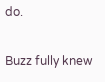do.

Buzz fully knew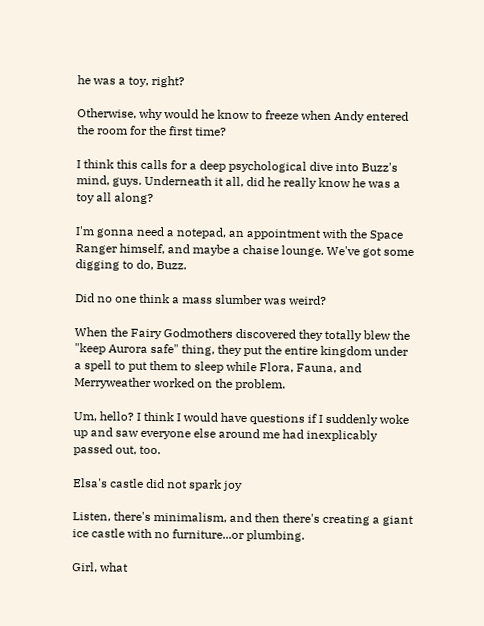he was a toy, right?

Otherwise, why would he know to freeze when Andy entered the room for the first time?

I think this calls for a deep psychological dive into Buzz's mind, guys. Underneath it all, did he really know he was a toy all along?

I'm gonna need a notepad, an appointment with the Space Ranger himself, and maybe a chaise lounge. We've got some digging to do, Buzz.

Did no one think a mass slumber was weird?

When the Fairy Godmothers discovered they totally blew the "keep Aurora safe" thing, they put the entire kingdom under a spell to put them to sleep while Flora, Fauna, and Merryweather worked on the problem.

Um, hello? I think I would have questions if I suddenly woke up and saw everyone else around me had inexplicably passed out, too.

Elsa's castle did not spark joy

Listen, there's minimalism, and then there's creating a giant ice castle with no furniture...or plumbing.

Girl, what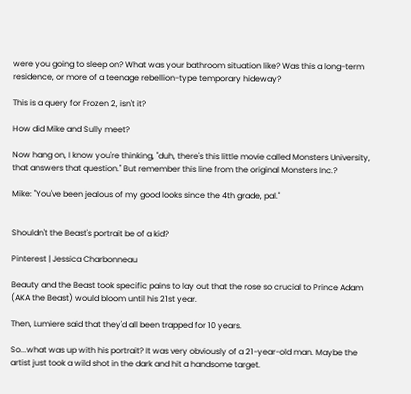were you going to sleep on? What was your bathroom situation like? Was this a long-term residence, or more of a teenage rebellion-type temporary hideway?

This is a query for Frozen 2, isn't it?

How did Mike and Sully meet?

Now hang on, I know you're thinking, "duh, there's this little movie called Monsters University, that answers that question." But remember this line from the original Monsters Inc.?

Mike: "You've been jealous of my good looks since the 4th grade, pal."


Shouldn't the Beast's portrait be of a kid?

Pinterest | Jessica Charbonneau

Beauty and the Beast took specific pains to lay out that the rose so crucial to Prince Adam (AKA the Beast) would bloom until his 21st year.

Then, Lumiere said that they'd all been trapped for 10 years.

So...what was up with his portrait? It was very obviously of a 21-year-old man. Maybe the artist just took a wild shot in the dark and hit a handsome target.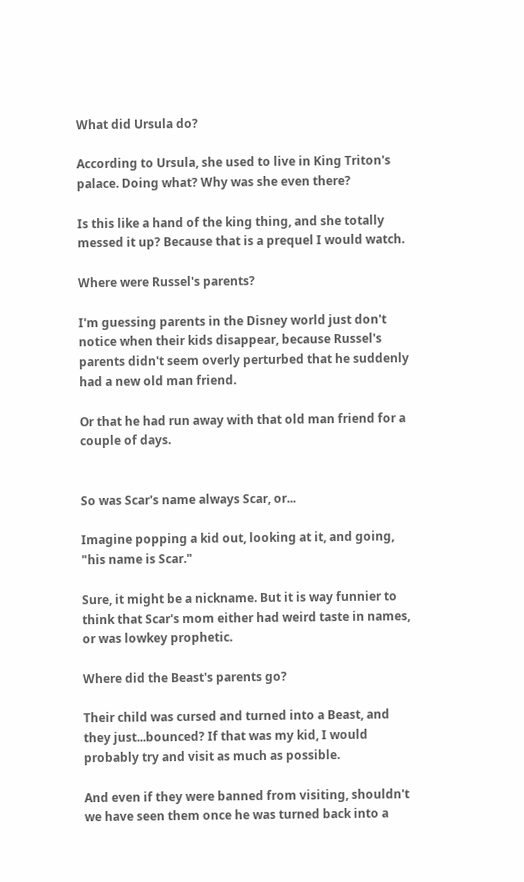What did Ursula do?

According to Ursula, she used to live in King Triton's palace. Doing what? Why was she even there?

Is this like a hand of the king thing, and she totally messed it up? Because that is a prequel I would watch.

Where were Russel's parents?

I'm guessing parents in the Disney world just don't notice when their kids disappear, because Russel's parents didn't seem overly perturbed that he suddenly had a new old man friend.

Or that he had run away with that old man friend for a couple of days.


So was Scar's name always Scar, or...

Imagine popping a kid out, looking at it, and going, "his name is Scar."

Sure, it might be a nickname. But it is way funnier to think that Scar's mom either had weird taste in names, or was lowkey prophetic.

Where did the Beast's parents go?

Their child was cursed and turned into a Beast, and they just...bounced? If that was my kid, I would probably try and visit as much as possible.

And even if they were banned from visiting, shouldn't we have seen them once he was turned back into a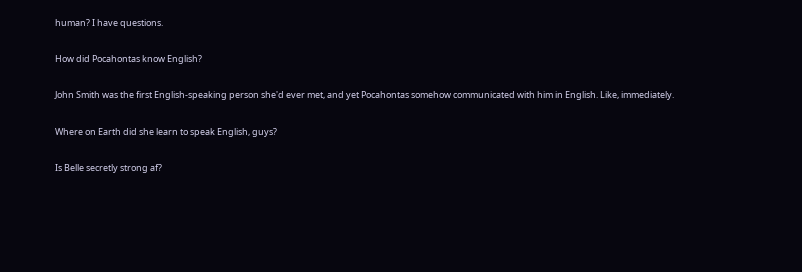human? I have questions.

How did Pocahontas know English?

John Smith was the first English-speaking person she'd ever met, and yet Pocahontas somehow communicated with him in English. Like, immediately.

Where on Earth did she learn to speak English, guys?

Is Belle secretly strong af?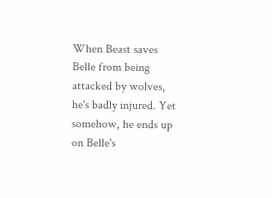When Beast saves Belle from being attacked by wolves, he's badly injured. Yet somehow, he ends up on Belle's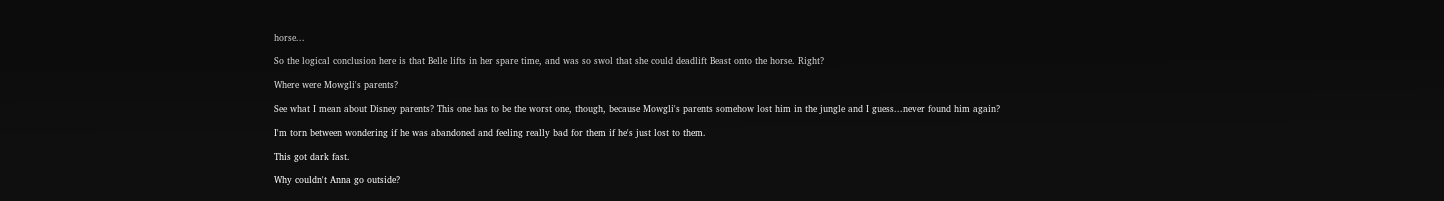horse...

So the logical conclusion here is that Belle lifts in her spare time, and was so swol that she could deadlift Beast onto the horse. Right?

Where were Mowgli's parents?

See what I mean about Disney parents? This one has to be the worst one, though, because Mowgli's parents somehow lost him in the jungle and I guess...never found him again?

I'm torn between wondering if he was abandoned and feeling really bad for them if he's just lost to them.

This got dark fast.

Why couldn't Anna go outside?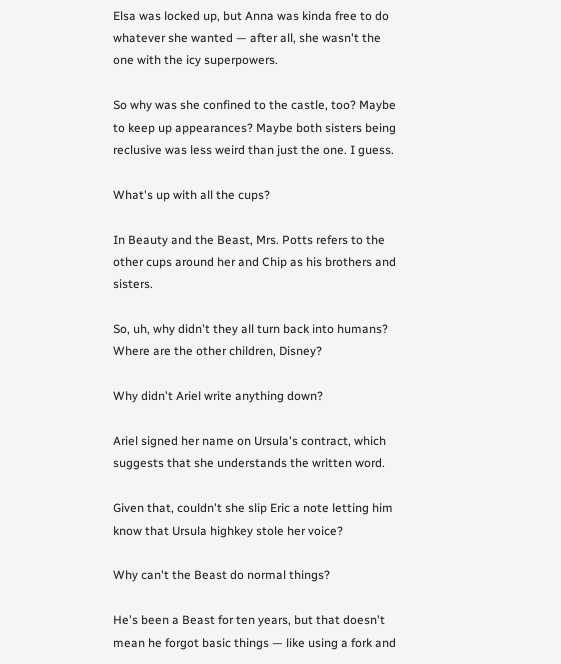Elsa was locked up, but Anna was kinda free to do whatever she wanted — after all, she wasn't the one with the icy superpowers.

So why was she confined to the castle, too? Maybe to keep up appearances? Maybe both sisters being reclusive was less weird than just the one. I guess.

What's up with all the cups?

In Beauty and the Beast, Mrs. Potts refers to the other cups around her and Chip as his brothers and sisters.

So, uh, why didn't they all turn back into humans? Where are the other children, Disney?

Why didn't Ariel write anything down?

Ariel signed her name on Ursula's contract, which suggests that she understands the written word.

Given that, couldn't she slip Eric a note letting him know that Ursula highkey stole her voice?

Why can't the Beast do normal things?

He's been a Beast for ten years, but that doesn't mean he forgot basic things — like using a fork and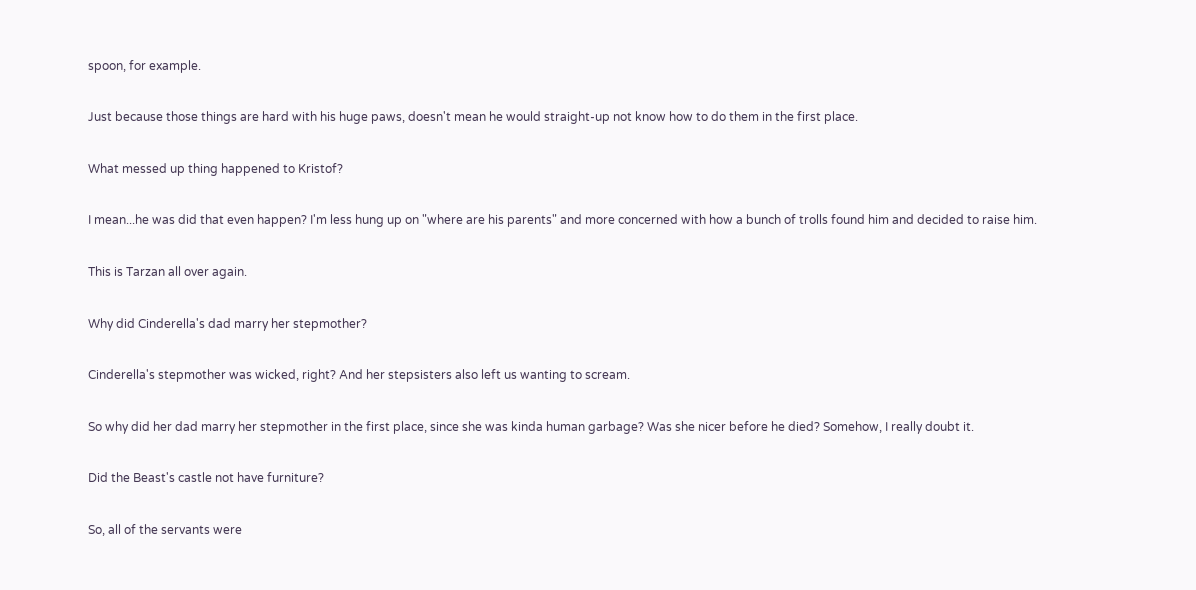spoon, for example.

Just because those things are hard with his huge paws, doesn't mean he would straight-up not know how to do them in the first place.

What messed up thing happened to Kristof?

I mean...he was did that even happen? I'm less hung up on "where are his parents" and more concerned with how a bunch of trolls found him and decided to raise him.

This is Tarzan all over again.

Why did Cinderella's dad marry her stepmother?

Cinderella's stepmother was wicked, right? And her stepsisters also left us wanting to scream.

So why did her dad marry her stepmother in the first place, since she was kinda human garbage? Was she nicer before he died? Somehow, I really doubt it.

Did the Beast's castle not have furniture?

So, all of the servants were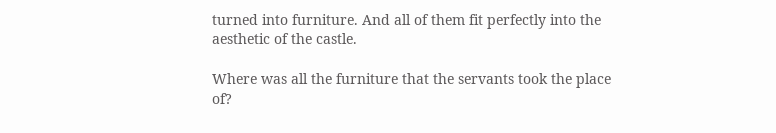turned into furniture. And all of them fit perfectly into the aesthetic of the castle.

Where was all the furniture that the servants took the place of?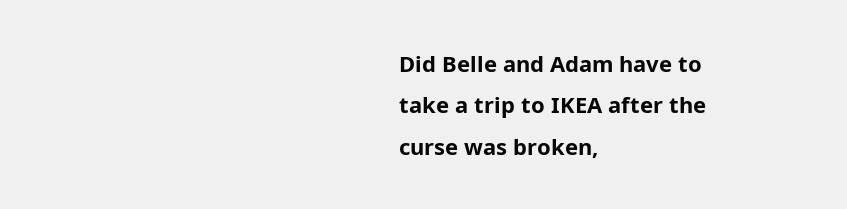Did Belle and Adam have to take a trip to IKEA after the curse was broken,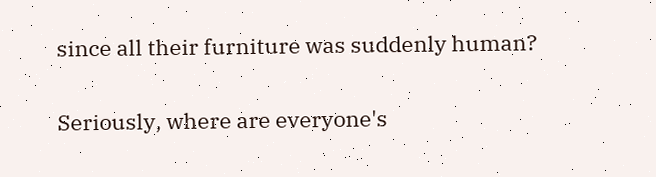since all their furniture was suddenly human?

Seriously, where are everyone's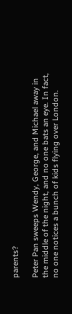parents?

Peter Pan sweeps Wendy, George, and Michael away in the middle of the night, and no one bats an eye. In fact, no one notices a bunch of kids flying over London.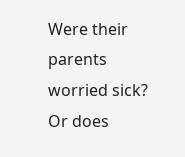Were their parents worried sick? Or does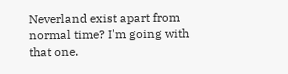Neverland exist apart from normal time? I'm going with that one.